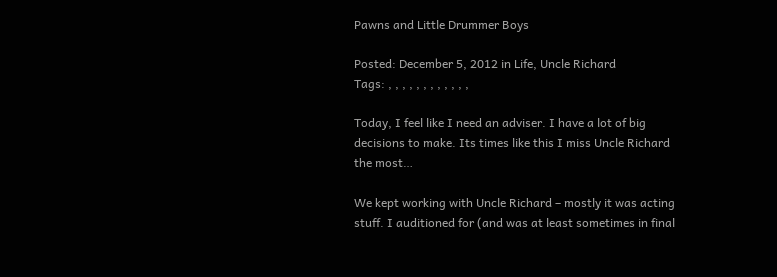Pawns and Little Drummer Boys

Posted: December 5, 2012 in Life, Uncle Richard
Tags: , , , , , , , , , , , ,

Today, I feel like I need an adviser. I have a lot of big decisions to make. Its times like this I miss Uncle Richard the most…

We kept working with Uncle Richard – mostly it was acting stuff. I auditioned for (and was at least sometimes in final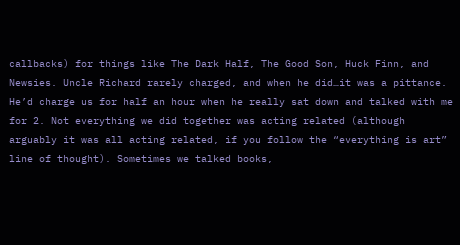callbacks) for things like The Dark Half, The Good Son, Huck Finn, and Newsies. Uncle Richard rarely charged, and when he did…it was a pittance. He’d charge us for half an hour when he really sat down and talked with me for 2. Not everything we did together was acting related (although arguably it was all acting related, if you follow the “everything is art” line of thought). Sometimes we talked books,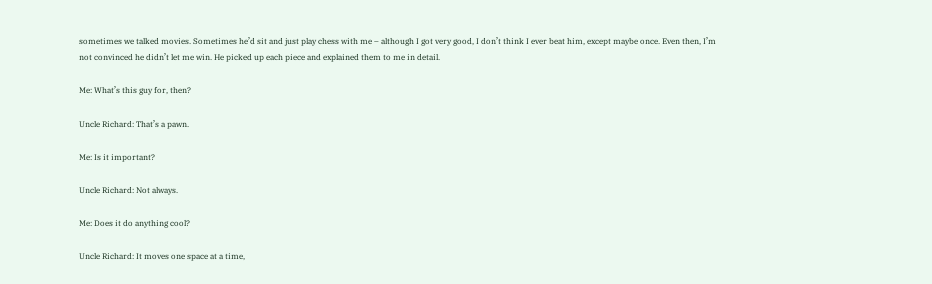sometimes we talked movies. Sometimes he’d sit and just play chess with me – although I got very good, I don’t think I ever beat him, except maybe once. Even then, I’m not convinced he didn’t let me win. He picked up each piece and explained them to me in detail.

Me: What’s this guy for, then?

Uncle Richard: That’s a pawn.

Me: Is it important?

Uncle Richard: Not always.

Me: Does it do anything cool?

Uncle Richard: It moves one space at a time,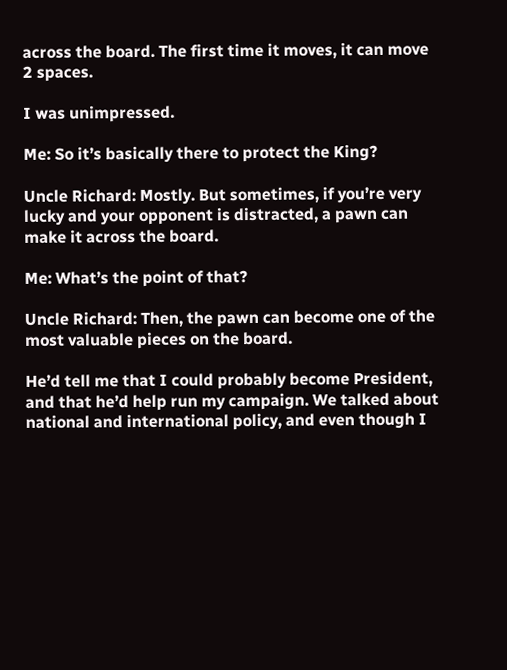across the board. The first time it moves, it can move 2 spaces.

I was unimpressed.

Me: So it’s basically there to protect the King?

Uncle Richard: Mostly. But sometimes, if you’re very lucky and your opponent is distracted, a pawn can make it across the board.

Me: What’s the point of that?

Uncle Richard: Then, the pawn can become one of the most valuable pieces on the board.

He’d tell me that I could probably become President, and that he’d help run my campaign. We talked about national and international policy, and even though I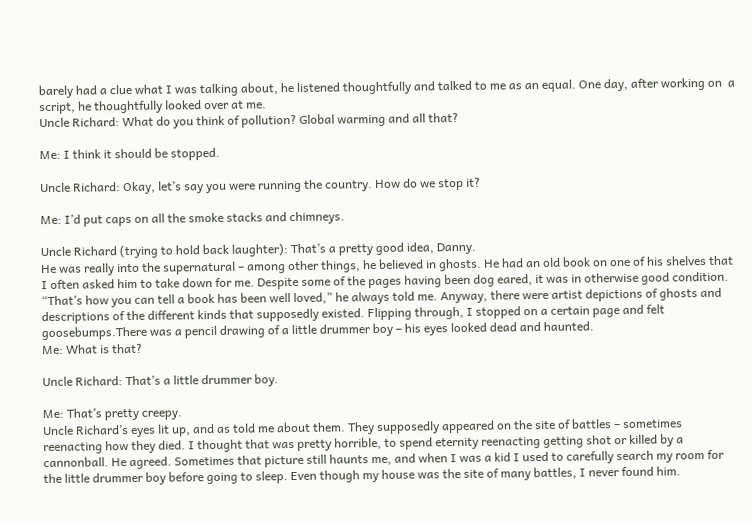barely had a clue what I was talking about, he listened thoughtfully and talked to me as an equal. One day, after working on  a script, he thoughtfully looked over at me.
Uncle Richard: What do you think of pollution? Global warming and all that?

Me: I think it should be stopped.

Uncle Richard: Okay, let’s say you were running the country. How do we stop it?

Me: I’d put caps on all the smoke stacks and chimneys.

Uncle Richard (trying to hold back laughter): That’s a pretty good idea, Danny.
He was really into the supernatural – among other things, he believed in ghosts. He had an old book on one of his shelves that I often asked him to take down for me. Despite some of the pages having been dog eared, it was in otherwise good condition. “That’s how you can tell a book has been well loved,” he always told me. Anyway, there were artist depictions of ghosts and descriptions of the different kinds that supposedly existed. Flipping through, I stopped on a certain page and felt goosebumps.There was a pencil drawing of a little drummer boy – his eyes looked dead and haunted.
Me: What is that?

Uncle Richard: That’s a little drummer boy.

Me: That’s pretty creepy.
Uncle Richard’s eyes lit up, and as told me about them. They supposedly appeared on the site of battles – sometimes reenacting how they died. I thought that was pretty horrible, to spend eternity reenacting getting shot or killed by a cannonball. He agreed. Sometimes that picture still haunts me, and when I was a kid I used to carefully search my room for the little drummer boy before going to sleep. Even though my house was the site of many battles, I never found him.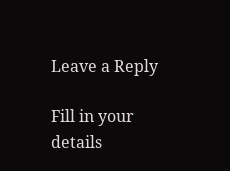Leave a Reply

Fill in your details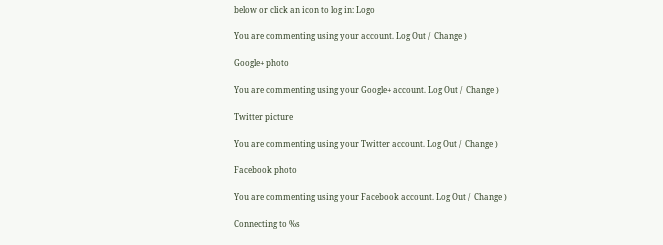below or click an icon to log in: Logo

You are commenting using your account. Log Out /  Change )

Google+ photo

You are commenting using your Google+ account. Log Out /  Change )

Twitter picture

You are commenting using your Twitter account. Log Out /  Change )

Facebook photo

You are commenting using your Facebook account. Log Out /  Change )

Connecting to %s